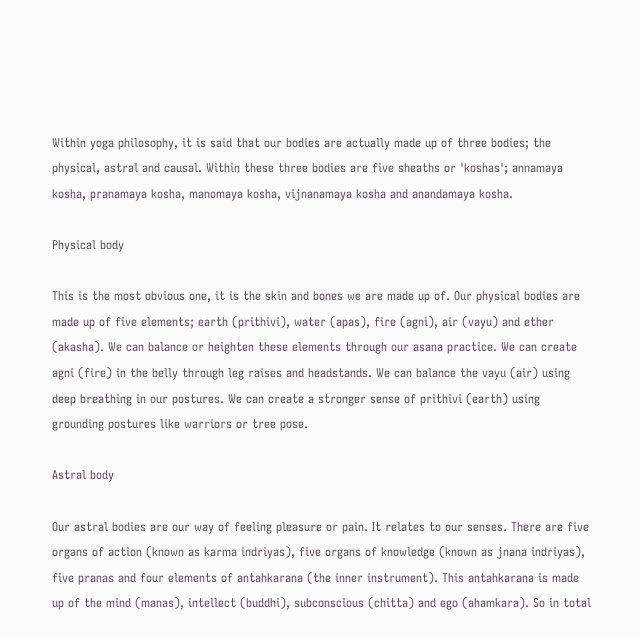Within yoga philosophy, it is said that our bodies are actually made up of three bodies; the physical, astral and causal. Within these three bodies are five sheaths or 'koshas'; annamaya kosha, pranamaya kosha, manomaya kosha, vijnanamaya kosha and anandamaya kosha.

Physical body

This is the most obvious one, it is the skin and bones we are made up of. Our physical bodies are made up of five elements; earth (prithivi), water (apas), fire (agni), air (vayu) and ether (akasha). We can balance or heighten these elements through our asana practice. We can create agni (fire) in the belly through leg raises and headstands. We can balance the vayu (air) using deep breathing in our postures. We can create a stronger sense of prithivi (earth) using grounding postures like warriors or tree pose.

Astral body

Our astral bodies are our way of feeling pleasure or pain. It relates to our senses. There are five organs of action (known as karma indriyas), five organs of knowledge (known as jnana indriyas), five pranas and four elements of antahkarana (the inner instrument). This antahkarana is made up of the mind (manas), intellect (buddhi), subconscious (chitta) and ego (ahamkara). So in total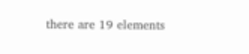there are 19 elements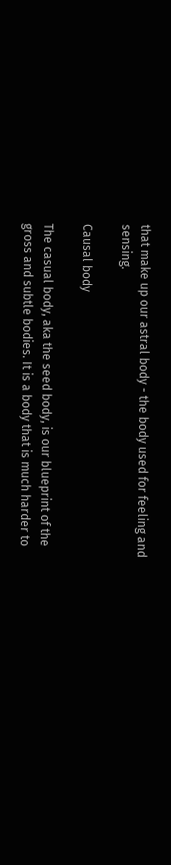that make up our astral body - the body used for feeling and sensing.

Causal body

The casual body, aka the seed body, is our blueprint of the gross and subtle bodies. It is a body that is much harder to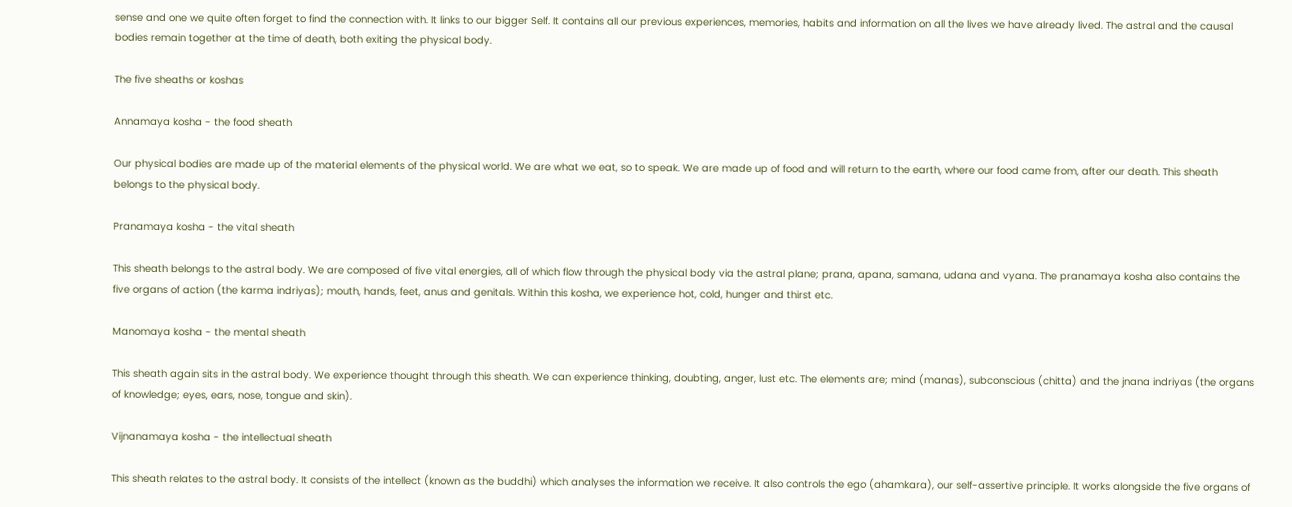sense and one we quite often forget to find the connection with. It links to our bigger Self. It contains all our previous experiences, memories, habits and information on all the lives we have already lived. The astral and the causal bodies remain together at the time of death, both exiting the physical body.

The five sheaths or koshas

Annamaya kosha - the food sheath

Our physical bodies are made up of the material elements of the physical world. We are what we eat, so to speak. We are made up of food and will return to the earth, where our food came from, after our death. This sheath belongs to the physical body.

Pranamaya kosha - the vital sheath

This sheath belongs to the astral body. We are composed of five vital energies, all of which flow through the physical body via the astral plane; prana, apana, samana, udana and vyana. The pranamaya kosha also contains the five organs of action (the karma indriyas); mouth, hands, feet, anus and genitals. Within this kosha, we experience hot, cold, hunger and thirst etc.

Manomaya kosha - the mental sheath

This sheath again sits in the astral body. We experience thought through this sheath. We can experience thinking, doubting, anger, lust etc. The elements are; mind (manas), subconscious (chitta) and the jnana indriyas (the organs of knowledge; eyes, ears, nose, tongue and skin).

Vijnanamaya kosha - the intellectual sheath

This sheath relates to the astral body. It consists of the intellect (known as the buddhi) which analyses the information we receive. It also controls the ego (ahamkara), our self-assertive principle. It works alongside the five organs of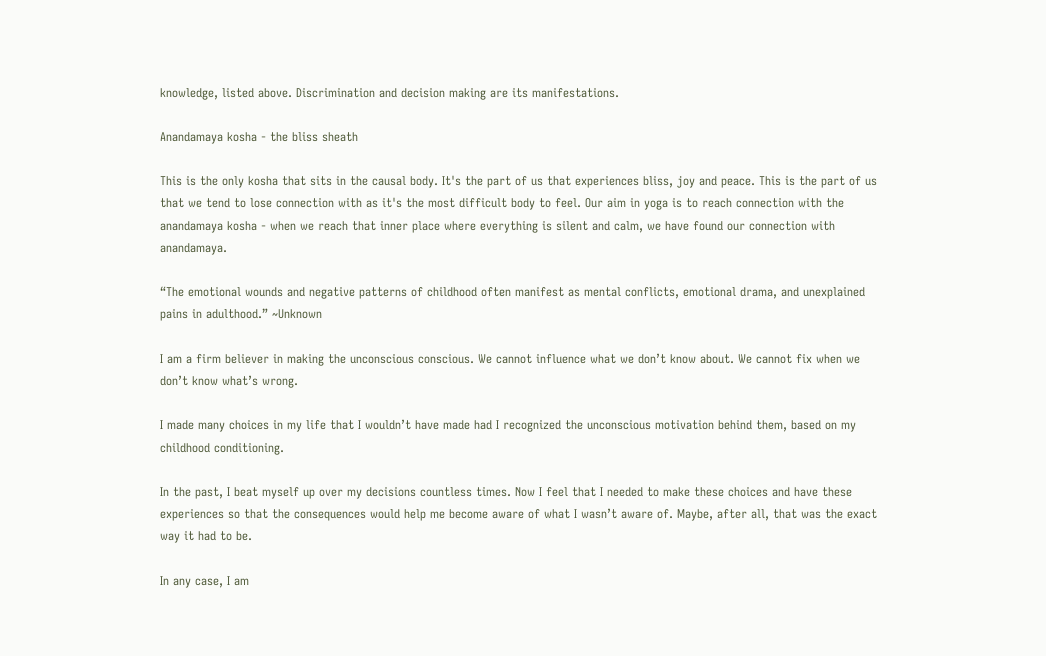knowledge, listed above. Discrimination and decision making are its manifestations.

Anandamaya kosha - the bliss sheath

This is the only kosha that sits in the causal body. It's the part of us that experiences bliss, joy and peace. This is the part of us that we tend to lose connection with as it's the most difficult body to feel. Our aim in yoga is to reach connection with the anandamaya kosha - when we reach that inner place where everything is silent and calm, we have found our connection with anandamaya.

“The emotional wounds and negative patterns of childhood often manifest as mental conflicts, emotional drama, and unexplained pains in adulthood.” ~Unknown

I am a firm believer in making the unconscious conscious. We cannot influence what we don’t know about. We cannot fix when we don’t know what’s wrong.

I made many choices in my life that I wouldn’t have made had I recognized the unconscious motivation behind them, based on my childhood conditioning.

In the past, I beat myself up over my decisions countless times. Now I feel that I needed to make these choices and have these experiences so that the consequences would help me become aware of what I wasn’t aware of. Maybe, after all, that was the exact way it had to be.

In any case, I am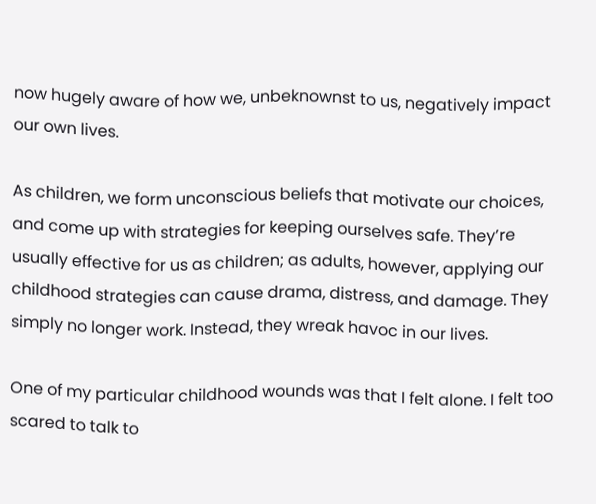now hugely aware of how we, unbeknownst to us, negatively impact our own lives.

As children, we form unconscious beliefs that motivate our choices, and come up with strategies for keeping ourselves safe. They’re usually effective for us as children; as adults, however, applying our childhood strategies can cause drama, distress, and damage. They simply no longer work. Instead, they wreak havoc in our lives.

One of my particular childhood wounds was that I felt alone. I felt too scared to talk to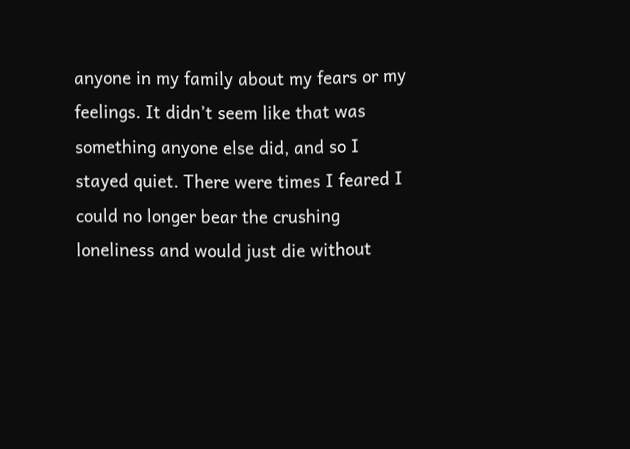anyone in my family about my fears or my feelings. It didn’t seem like that was something anyone else did, and so I stayed quiet. There were times I feared I could no longer bear the crushing loneliness and would just die without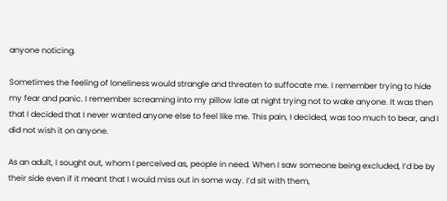anyone noticing.

Sometimes the feeling of loneliness would strangle and threaten to suffocate me. I remember trying to hide my fear and panic. I remember screaming into my pillow late at night trying not to wake anyone. It was then that I decided that I never wanted anyone else to feel like me. This pain, I decided, was too much to bear, and I did not wish it on anyone.

As an adult, I sought out, whom I perceived as, people in need. When I saw someone being excluded, I’d be by their side even if it meant that I would miss out in some way. I’d sit with them,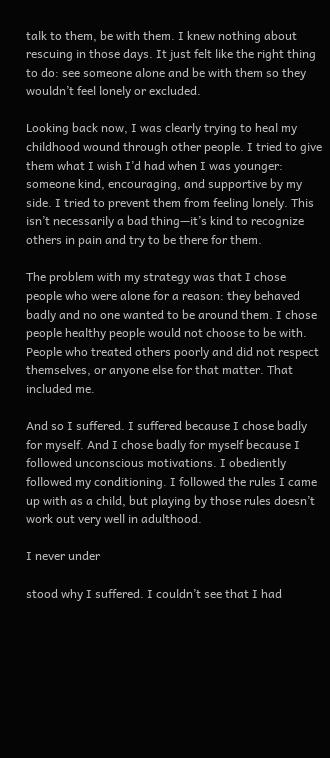talk to them, be with them. I knew nothing about rescuing in those days. It just felt like the right thing to do: see someone alone and be with them so they wouldn’t feel lonely or excluded.

Looking back now, I was clearly trying to heal my childhood wound through other people. I tried to give them what I wish I’d had when I was younger: someone kind, encouraging, and supportive by my side. I tried to prevent them from feeling lonely. This isn’t necessarily a bad thing—it’s kind to recognize others in pain and try to be there for them.

The problem with my strategy was that I chose people who were alone for a reason: they behaved badly and no one wanted to be around them. I chose people healthy people would not choose to be with. People who treated others poorly and did not respect themselves, or anyone else for that matter. That included me.

And so I suffered. I suffered because I chose badly for myself. And I chose badly for myself because I followed unconscious motivations. I obediently followed my conditioning. I followed the rules I came up with as a child, but playing by those rules doesn’t work out very well in adulthood.

I never under

stood why I suffered. I couldn’t see that I had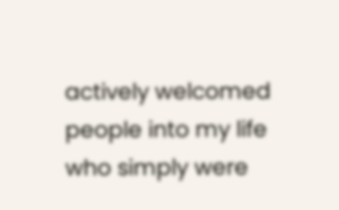actively welcomed people into my life who simply were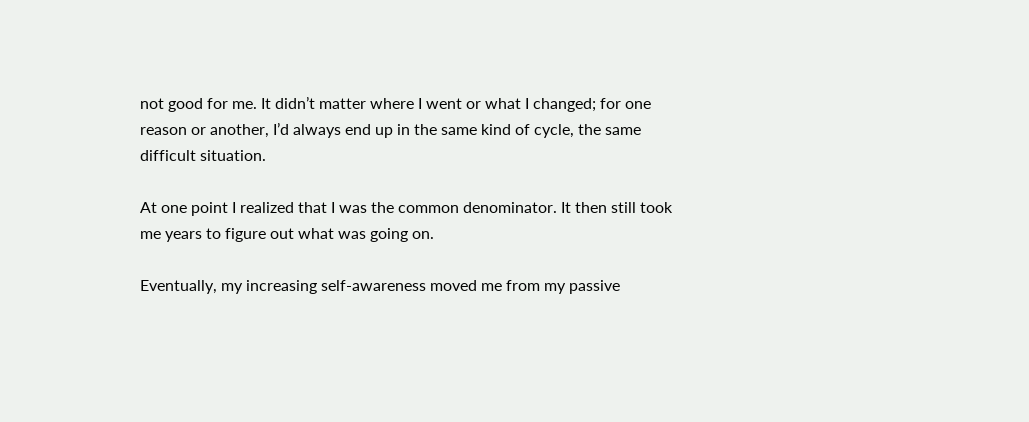not good for me. It didn’t matter where I went or what I changed; for one reason or another, I’d always end up in the same kind of cycle, the same difficult situation.

At one point I realized that I was the common denominator. It then still took me years to figure out what was going on.

Eventually, my increasing self-awareness moved me from my passive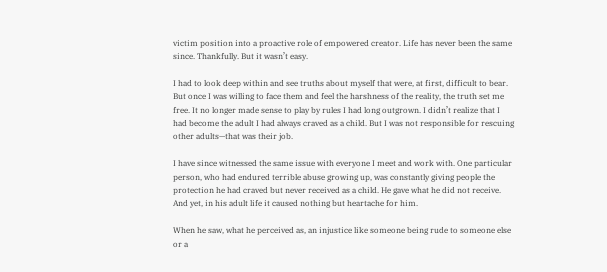victim position into a proactive role of empowered creator. Life has never been the same since. Thankfully. But it wasn’t easy.

I had to look deep within and see truths about myself that were, at first, difficult to bear. But once I was willing to face them and feel the harshness of the reality, the truth set me free. It no longer made sense to play by rules I had long outgrown. I didn’t realize that I had become the adult I had always craved as a child. But I was not responsible for rescuing other adults—that was their job.

I have since witnessed the same issue with everyone I meet and work with. One particular person, who had endured terrible abuse growing up, was constantly giving people the protection he had craved but never received as a child. He gave what he did not receive. And yet, in his adult life it caused nothing but heartache for him.

When he saw, what he perceived as, an injustice like someone being rude to someone else or a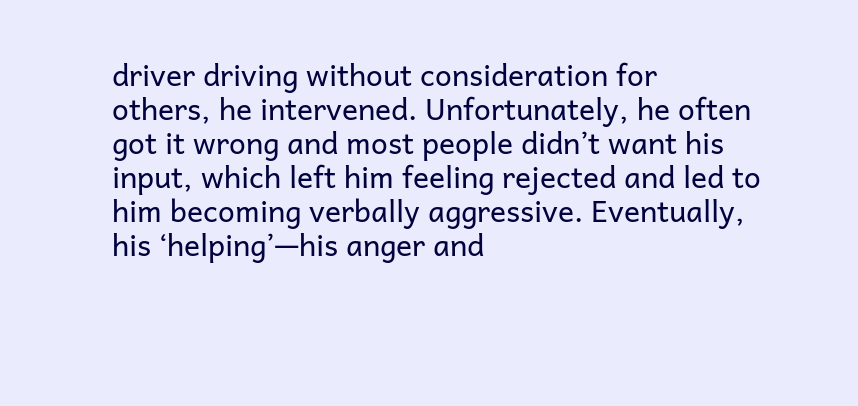driver driving without consideration for others, he intervened. Unfortunately, he often got it wrong and most people didn’t want his input, which left him feeling rejected and led to him becoming verbally aggressive. Eventually, his ‘helping’—his anger and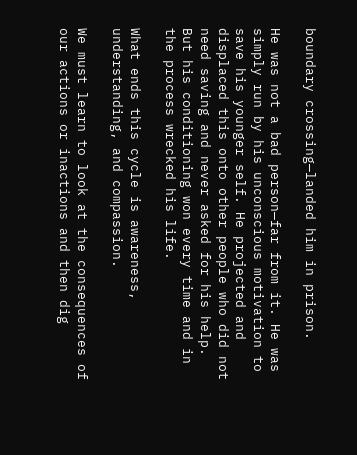boundary crossing—landed him in prison.

He was not a bad person—far from it. He was simply run by his unconscious motivation to save his younger self. He projected and displaced this onto other people who did not need saving and never asked for his help. But his conditioning won every time and in the process wrecked his life.

What ends this cycle is awareness, understanding, and compassion.

We must learn to look at the consequences of our actions or inactions and then dig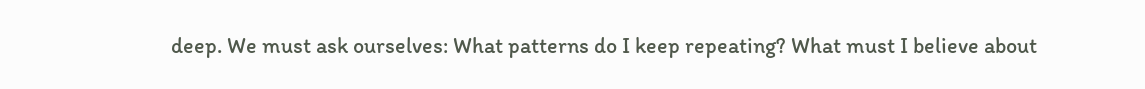deep. We must ask ourselves: What patterns do I keep repeating? What must I believe about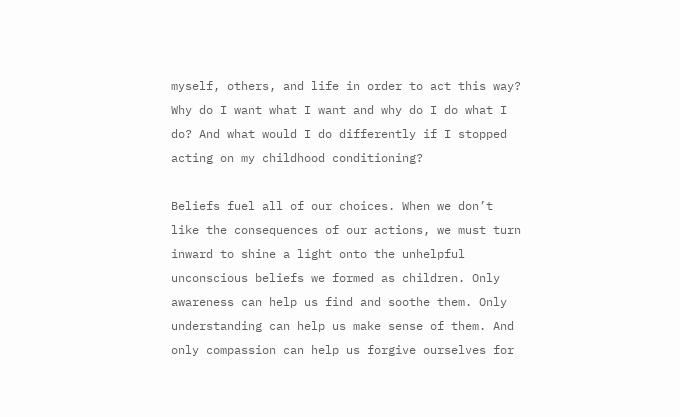myself, others, and life in order to act this way? Why do I want what I want and why do I do what I do? And what would I do differently if I stopped acting on my childhood conditioning?

Beliefs fuel all of our choices. When we don’t like the consequences of our actions, we must turn inward to shine a light onto the unhelpful unconscious beliefs we formed as children. Only awareness can help us find and soothe them. Only understanding can help us make sense of them. And only compassion can help us forgive ourselves for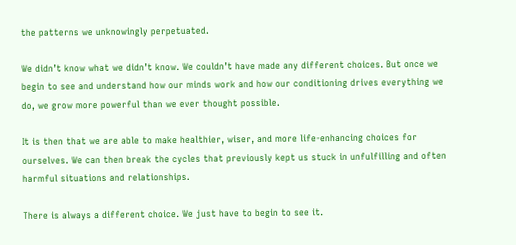the patterns we unknowingly perpetuated.

We didn’t know what we didn’t know. We couldn’t have made any different choices. But once we begin to see and understand how our minds work and how our conditioning drives everything we do, we grow more powerful than we ever thought possible.

It is then that we are able to make healthier, wiser, and more life-enhancing choices for ourselves. We can then break the cycles that previously kept us stuck in unfulfilling and often harmful situations and relationships.

There is always a different choice. We just have to begin to see it.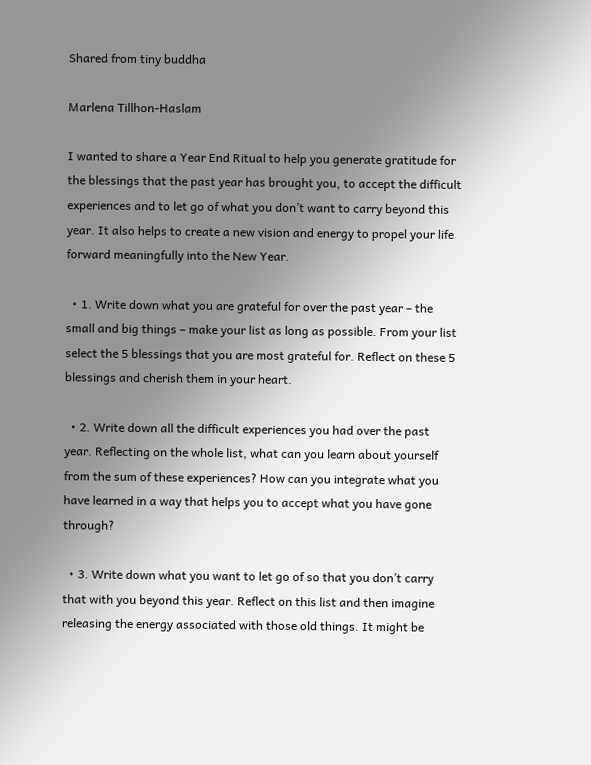Shared from tiny buddha

Marlena Tillhon-Haslam

I wanted to share a Year End Ritual to help you generate gratitude for the blessings that the past year has brought you, to accept the difficult experiences and to let go of what you don’t want to carry beyond this year. It also helps to create a new vision and energy to propel your life forward meaningfully into the New Year.

  • 1. Write down what you are grateful for over the past year – the small and big things – make your list as long as possible. From your list select the 5 blessings that you are most grateful for. Reflect on these 5 blessings and cherish them in your heart.

  • 2. Write down all the difficult experiences you had over the past year. Reflecting on the whole list, what can you learn about yourself from the sum of these experiences? How can you integrate what you have learned in a way that helps you to accept what you have gone through?

  • 3. Write down what you want to let go of so that you don’t carry that with you beyond this year. Reflect on this list and then imagine releasing the energy associated with those old things. It might be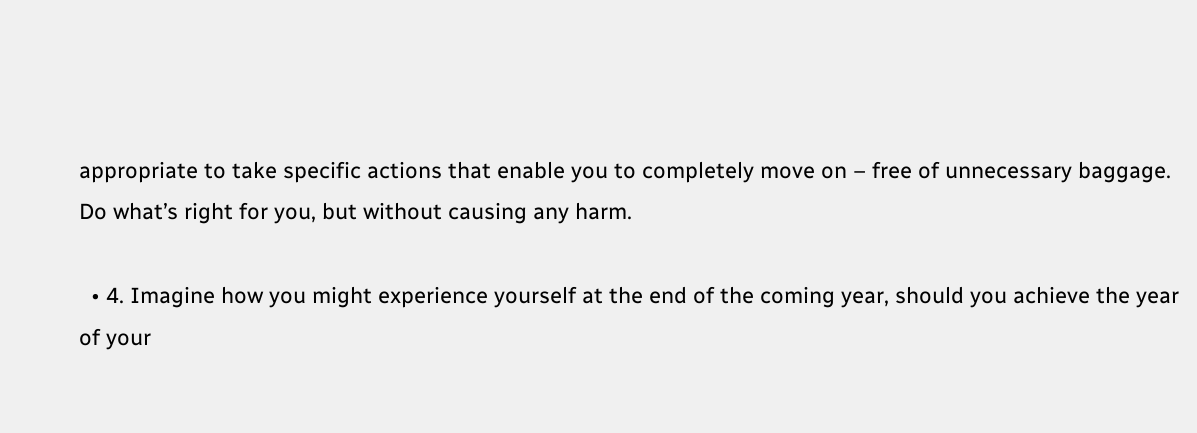appropriate to take specific actions that enable you to completely move on – free of unnecessary baggage. Do what’s right for you, but without causing any harm.

  • 4. Imagine how you might experience yourself at the end of the coming year, should you achieve the year of your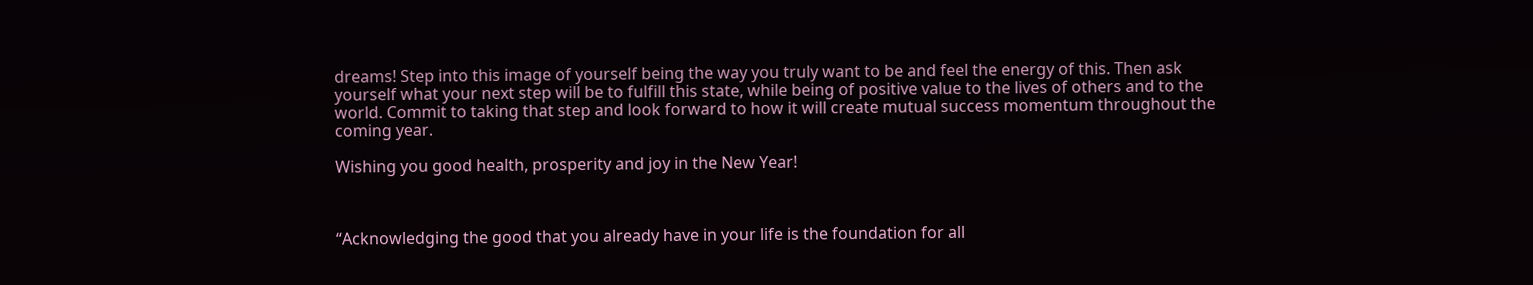dreams! Step into this image of yourself being the way you truly want to be and feel the energy of this. Then ask yourself what your next step will be to fulfill this state, while being of positive value to the lives of others and to the world. Commit to taking that step and look forward to how it will create mutual success momentum throughout the coming year.

Wishing you good health, prosperity and joy in the New Year!



“Acknowledging the good that you already have in your life is the foundation for all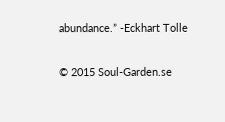abundance.” -Eckhart Tolle

© 2015 Soul-Garden.se